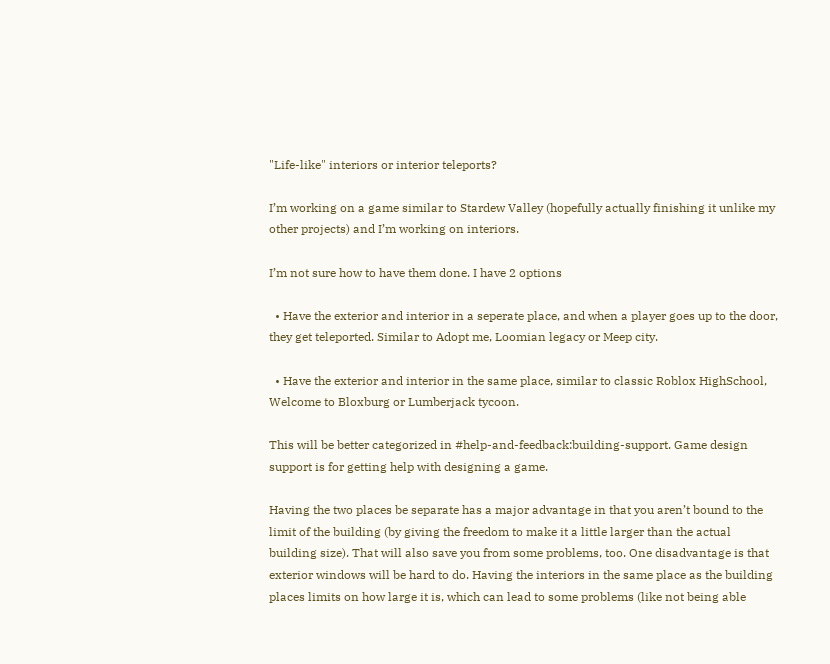"Life-like" interiors or interior teleports?

I’m working on a game similar to Stardew Valley (hopefully actually finishing it unlike my other projects) and I’m working on interiors.

I’m not sure how to have them done. I have 2 options

  • Have the exterior and interior in a seperate place, and when a player goes up to the door, they get teleported. Similar to Adopt me, Loomian legacy or Meep city.

  • Have the exterior and interior in the same place, similar to classic Roblox HighSchool, Welcome to Bloxburg or Lumberjack tycoon.

This will be better categorized in #help-and-feedback:building-support. Game design support is for getting help with designing a game.

Having the two places be separate has a major advantage in that you aren’t bound to the limit of the building (by giving the freedom to make it a little larger than the actual building size). That will also save you from some problems, too. One disadvantage is that exterior windows will be hard to do. Having the interiors in the same place as the building places limits on how large it is, which can lead to some problems (like not being able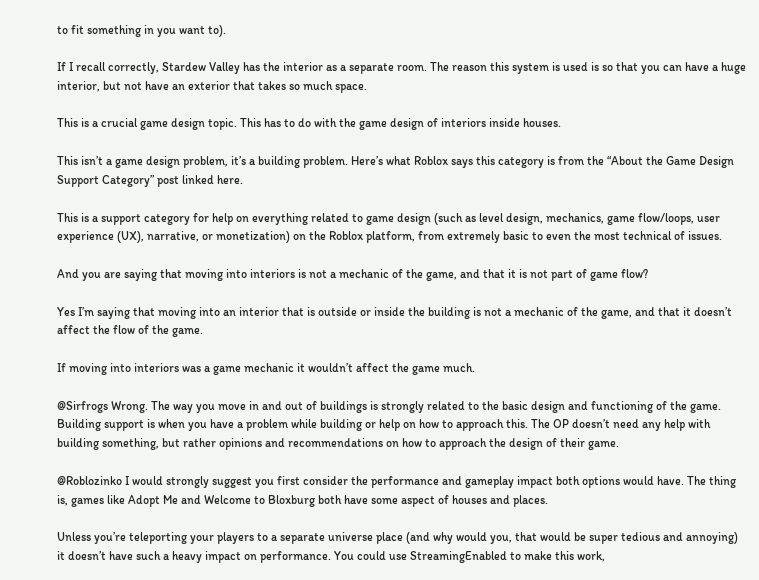to fit something in you want to).

If I recall correctly, Stardew Valley has the interior as a separate room. The reason this system is used is so that you can have a huge interior, but not have an exterior that takes so much space.

This is a crucial game design topic. This has to do with the game design of interiors inside houses.

This isn’t a game design problem, it’s a building problem. Here’s what Roblox says this category is from the “About the Game Design Support Category” post linked here.

This is a support category for help on everything related to game design (such as level design, mechanics, game flow/loops, user experience (UX), narrative, or monetization) on the Roblox platform, from extremely basic to even the most technical of issues.

And you are saying that moving into interiors is not a mechanic of the game, and that it is not part of game flow?

Yes I’m saying that moving into an interior that is outside or inside the building is not a mechanic of the game, and that it doesn’t affect the flow of the game.

If moving into interiors was a game mechanic it wouldn’t affect the game much.

@Sirfrogs Wrong. The way you move in and out of buildings is strongly related to the basic design and functioning of the game. Building support is when you have a problem while building or help on how to approach this. The OP doesn’t need any help with building something, but rather opinions and recommendations on how to approach the design of their game.

@Roblozinko I would strongly suggest you first consider the performance and gameplay impact both options would have. The thing is, games like Adopt Me and Welcome to Bloxburg both have some aspect of houses and places.

Unless you’re teleporting your players to a separate universe place (and why would you, that would be super tedious and annoying) it doesn’t have such a heavy impact on performance. You could use StreamingEnabled to make this work,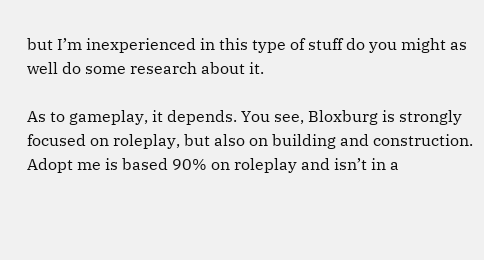but I’m inexperienced in this type of stuff do you might as well do some research about it.

As to gameplay, it depends. You see, Bloxburg is strongly focused on roleplay, but also on building and construction. Adopt me is based 90% on roleplay and isn’t in a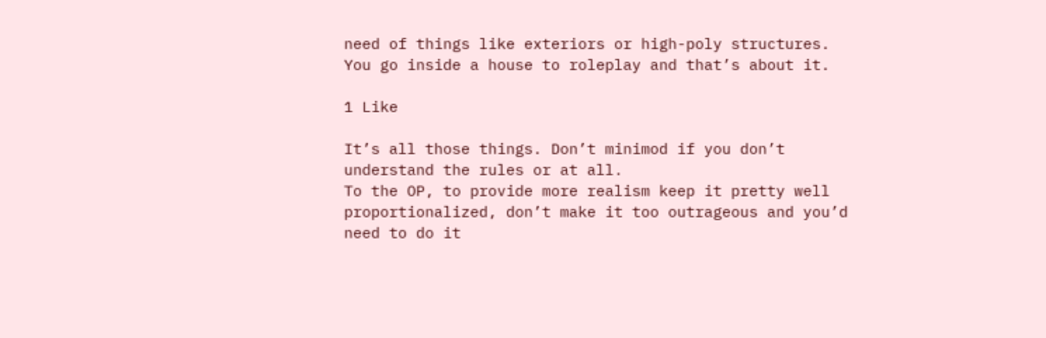need of things like exteriors or high-poly structures. You go inside a house to roleplay and that’s about it.

1 Like

It’s all those things. Don’t minimod if you don’t understand the rules or at all.
To the OP, to provide more realism keep it pretty well proportionalized, don’t make it too outrageous and you’d need to do it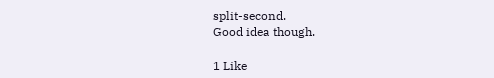split-second.
Good idea though.

1 Like